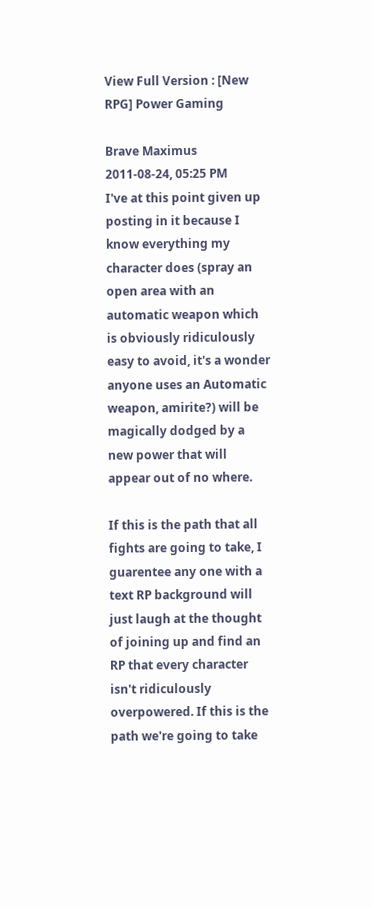View Full Version : [New RPG] Power Gaming

Brave Maximus
2011-08-24, 05:25 PM
I've at this point given up posting in it because I know everything my character does (spray an open area with an automatic weapon which is obviously ridiculously easy to avoid, it's a wonder anyone uses an Automatic weapon, amirite?) will be magically dodged by a new power that will appear out of no where.

If this is the path that all fights are going to take, I guarentee any one with a text RP background will just laugh at the thought of joining up and find an RP that every character isn't ridiculously overpowered. If this is the path we're going to take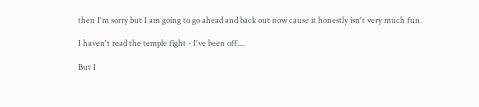then I'm sorry but I am going to go ahead and back out now cause it honestly isn't very much fun.

I haven't read the temple fight - I've been off....

But I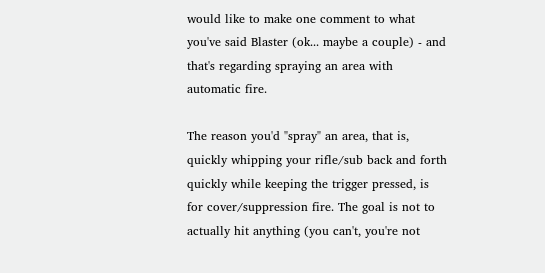would like to make one comment to what you've said Blaster (ok... maybe a couple) - and that's regarding spraying an area with automatic fire.

The reason you'd "spray" an area, that is, quickly whipping your rifle/sub back and forth quickly while keeping the trigger pressed, is for cover/suppression fire. The goal is not to actually hit anything (you can't, you're not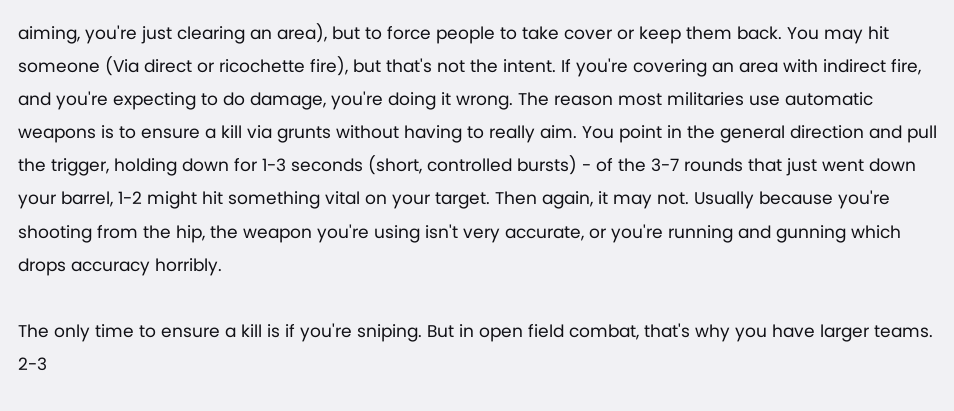aiming, you're just clearing an area), but to force people to take cover or keep them back. You may hit someone (Via direct or ricochette fire), but that's not the intent. If you're covering an area with indirect fire, and you're expecting to do damage, you're doing it wrong. The reason most militaries use automatic weapons is to ensure a kill via grunts without having to really aim. You point in the general direction and pull the trigger, holding down for 1-3 seconds (short, controlled bursts) - of the 3-7 rounds that just went down your barrel, 1-2 might hit something vital on your target. Then again, it may not. Usually because you're shooting from the hip, the weapon you're using isn't very accurate, or you're running and gunning which drops accuracy horribly.

The only time to ensure a kill is if you're sniping. But in open field combat, that's why you have larger teams. 2-3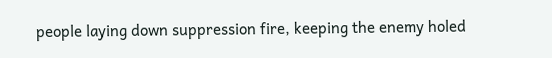people laying down suppression fire, keeping the enemy holed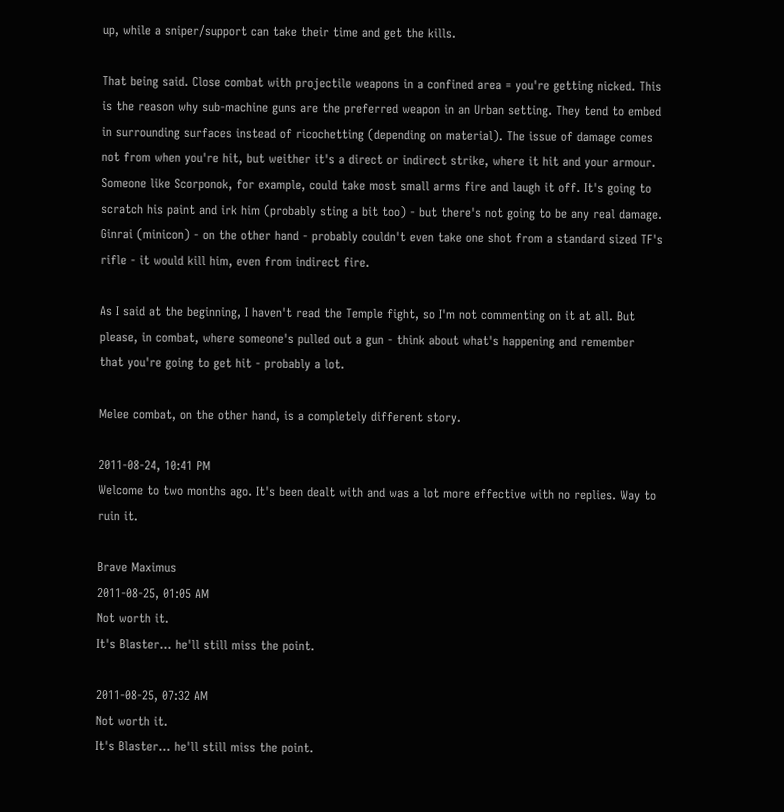up, while a sniper/support can take their time and get the kills.

That being said. Close combat with projectile weapons in a confined area = you're getting nicked. This is the reason why sub-machine guns are the preferred weapon in an Urban setting. They tend to embed in surrounding surfaces instead of ricochetting (depending on material). The issue of damage comes not from when you're hit, but weither it's a direct or indirect strike, where it hit and your armour. Someone like Scorponok, for example, could take most small arms fire and laugh it off. It's going to scratch his paint and irk him (probably sting a bit too) - but there's not going to be any real damage. Ginrai (minicon) - on the other hand - probably couldn't even take one shot from a standard sized TF's rifle - it would kill him, even from indirect fire.

As I said at the beginning, I haven't read the Temple fight, so I'm not commenting on it at all. But please, in combat, where someone's pulled out a gun - think about what's happening and remember that you're going to get hit - probably a lot.

Melee combat, on the other hand, is a completely different story.

2011-08-24, 10:41 PM
Welcome to two months ago. It's been dealt with and was a lot more effective with no replies. Way to ruin it.

Brave Maximus
2011-08-25, 01:05 AM
Not worth it.
It's Blaster... he'll still miss the point.

2011-08-25, 07:32 AM
Not worth it.
It's Blaster... he'll still miss the point.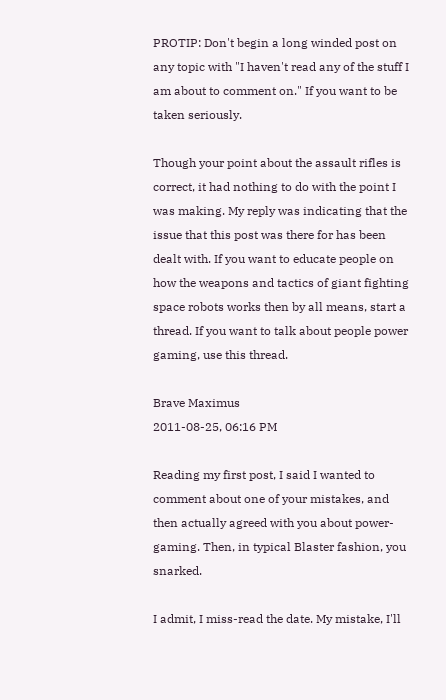PROTIP: Don't begin a long winded post on any topic with "I haven't read any of the stuff I am about to comment on." If you want to be taken seriously.

Though your point about the assault rifles is correct, it had nothing to do with the point I was making. My reply was indicating that the issue that this post was there for has been dealt with. If you want to educate people on how the weapons and tactics of giant fighting space robots works then by all means, start a thread. If you want to talk about people power gaming, use this thread.

Brave Maximus
2011-08-25, 06:16 PM

Reading my first post, I said I wanted to comment about one of your mistakes, and then actually agreed with you about power-gaming. Then, in typical Blaster fashion, you snarked.

I admit, I miss-read the date. My mistake, I'll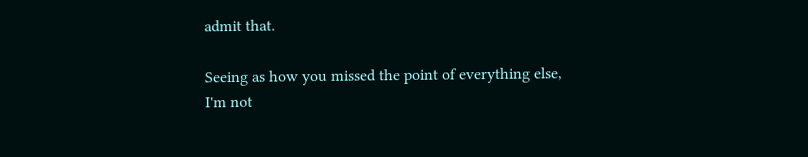admit that.

Seeing as how you missed the point of everything else, I'm not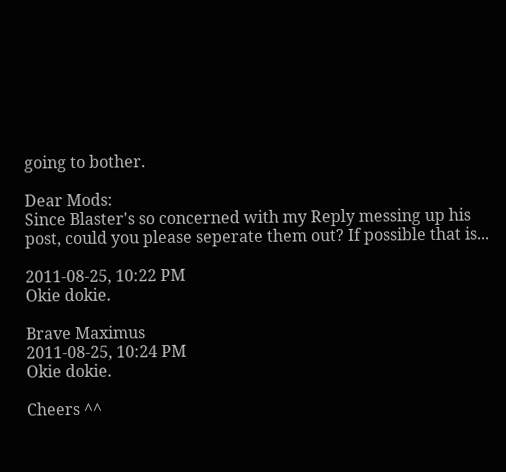going to bother.

Dear Mods:
Since Blaster's so concerned with my Reply messing up his post, could you please seperate them out? If possible that is...

2011-08-25, 10:22 PM
Okie dokie.

Brave Maximus
2011-08-25, 10:24 PM
Okie dokie.

Cheers ^^